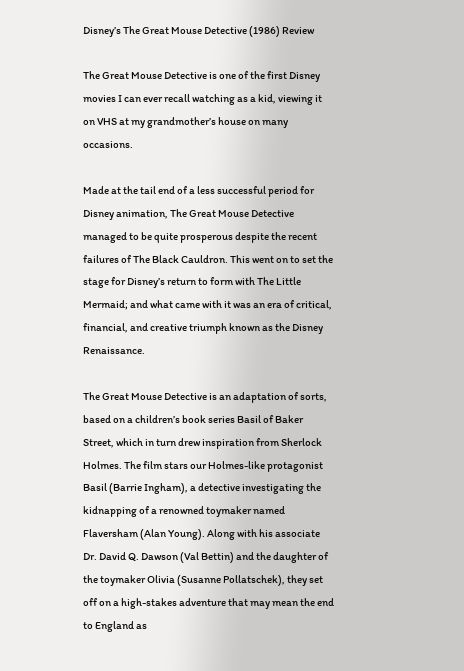Disney’s The Great Mouse Detective (1986) Review

The Great Mouse Detective is one of the first Disney movies I can ever recall watching as a kid, viewing it on VHS at my grandmother’s house on many occasions.

Made at the tail end of a less successful period for Disney animation, The Great Mouse Detective managed to be quite prosperous despite the recent failures of The Black Cauldron. This went on to set the stage for Disney’s return to form with The Little Mermaid; and what came with it was an era of critical, financial, and creative triumph known as the Disney Renaissance.

The Great Mouse Detective is an adaptation of sorts, based on a children’s book series Basil of Baker Street, which in turn drew inspiration from Sherlock Holmes. The film stars our Holmes-like protagonist Basil (Barrie Ingham), a detective investigating the kidnapping of a renowned toymaker named Flaversham (Alan Young). Along with his associate Dr. David Q. Dawson (Val Bettin) and the daughter of the toymaker Olivia (Susanne Pollatschek), they set off on a high-stakes adventure that may mean the end to England as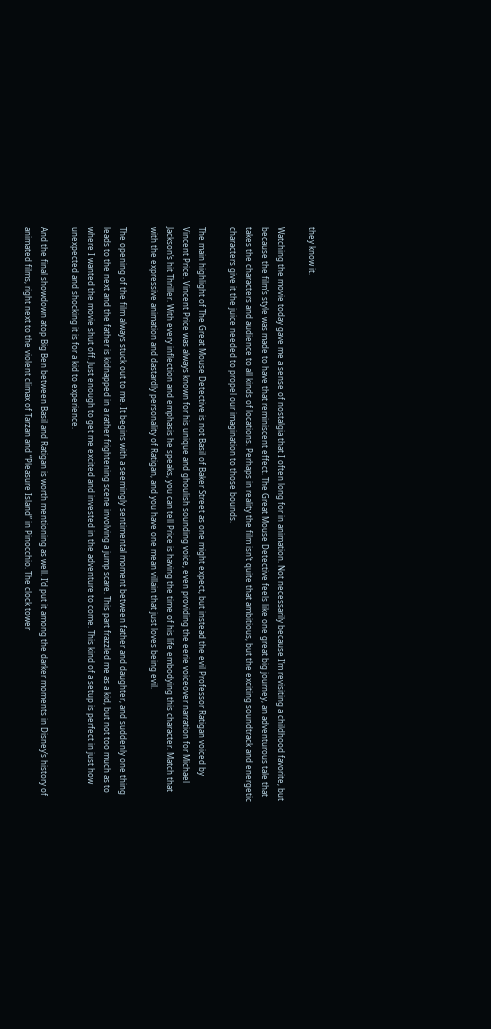they know it.

Watching the movie today gave me a sense of nostalgia that I often long for in animation. Not necessarily because I’m revisiting a childhood favorite, but because the film’s style was made to have that reminiscent effect. The Great Mouse Detective feels like one great big journey, an adventurous tale that takes the characters and audience to all kinds of locations. Perhaps in reality the film isn’t quite that ambitious, but the exciting soundtrack and energetic characters give it the juice needed to propel our imagination to those bounds.

The main highlight of The Great Mouse Detective is not Basil of Baker Street as one might expect, but instead the evil Professor Ratigan voiced by Vincent Price. Vincent Price was always known for his unique and ghoulish sounding voice, even providing the eerie voiceover narration for Michael Jackson’s hit Thriller. With every inflection and emphasis he speaks, you can tell Price is having the time of his life embodying this character. Match that with the expressive animation and dastardly personality of Ratigan, and you have one mean villain that just loves being evil.

The opening of the film always stuck out to me. It begins with a seemingly sentimental moment between father and daughter, and suddenly one thing leads to the next and the father is kidnapped in a rather frightening scene involving a jump scare. This part frazzled me as a kid, but not too much as to where I wanted the movie shut off. Just enough to get me excited and invested in the adventure to come. This kind of a setup is perfect in just how unexpected and shocking it is for a kid to experience.

And the final showdown atop Big Ben between Basil and Ratigan is worth mentioning as well. I’d put it among the darker moments in Disney’s history of animated films, right next to the violent climax of Tarzan and “Pleasure Island” in Pinocchio. The clock tower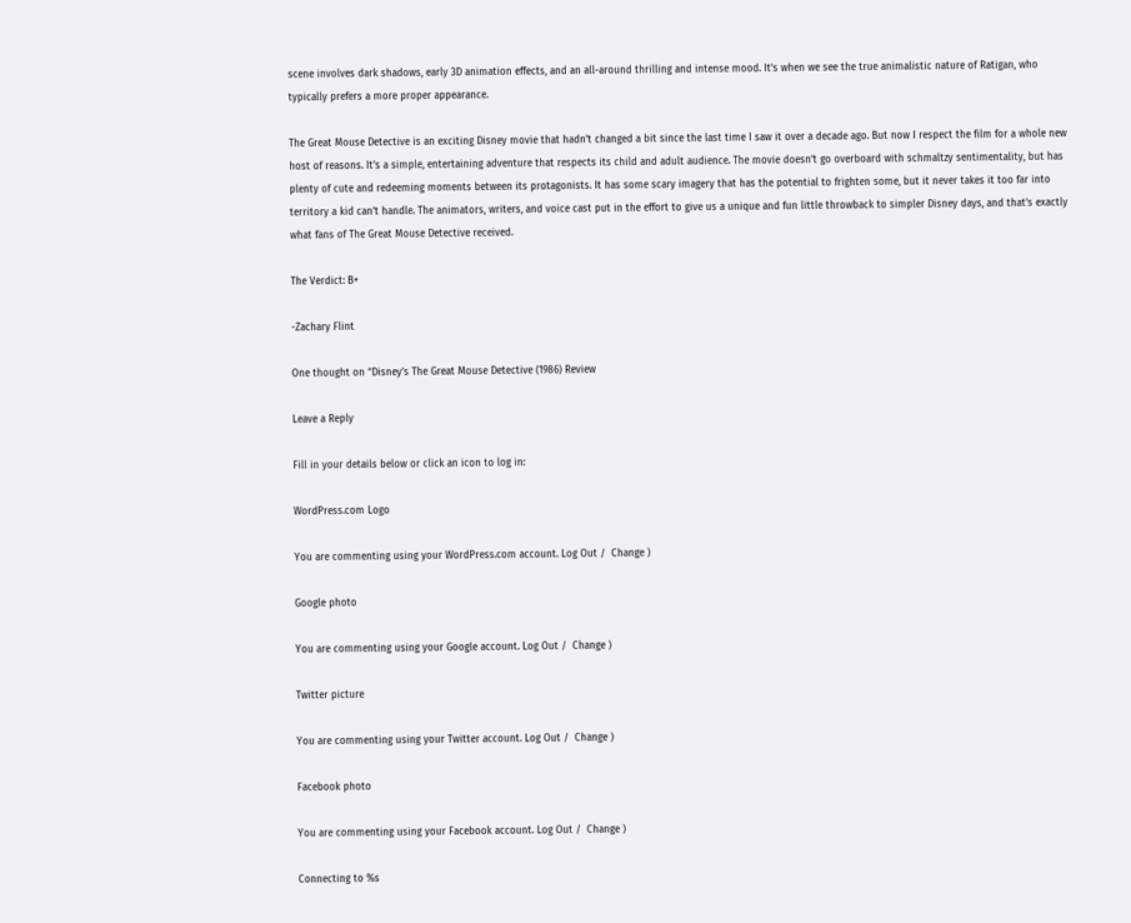scene involves dark shadows, early 3D animation effects, and an all-around thrilling and intense mood. It’s when we see the true animalistic nature of Ratigan, who typically prefers a more proper appearance.

The Great Mouse Detective is an exciting Disney movie that hadn’t changed a bit since the last time I saw it over a decade ago. But now I respect the film for a whole new host of reasons. It’s a simple, entertaining adventure that respects its child and adult audience. The movie doesn’t go overboard with schmaltzy sentimentality, but has plenty of cute and redeeming moments between its protagonists. It has some scary imagery that has the potential to frighten some, but it never takes it too far into territory a kid can’t handle. The animators, writers, and voice cast put in the effort to give us a unique and fun little throwback to simpler Disney days, and that’s exactly what fans of The Great Mouse Detective received.

The Verdict: B+

-Zachary Flint

One thought on “Disney’s The Great Mouse Detective (1986) Review

Leave a Reply

Fill in your details below or click an icon to log in:

WordPress.com Logo

You are commenting using your WordPress.com account. Log Out /  Change )

Google photo

You are commenting using your Google account. Log Out /  Change )

Twitter picture

You are commenting using your Twitter account. Log Out /  Change )

Facebook photo

You are commenting using your Facebook account. Log Out /  Change )

Connecting to %s